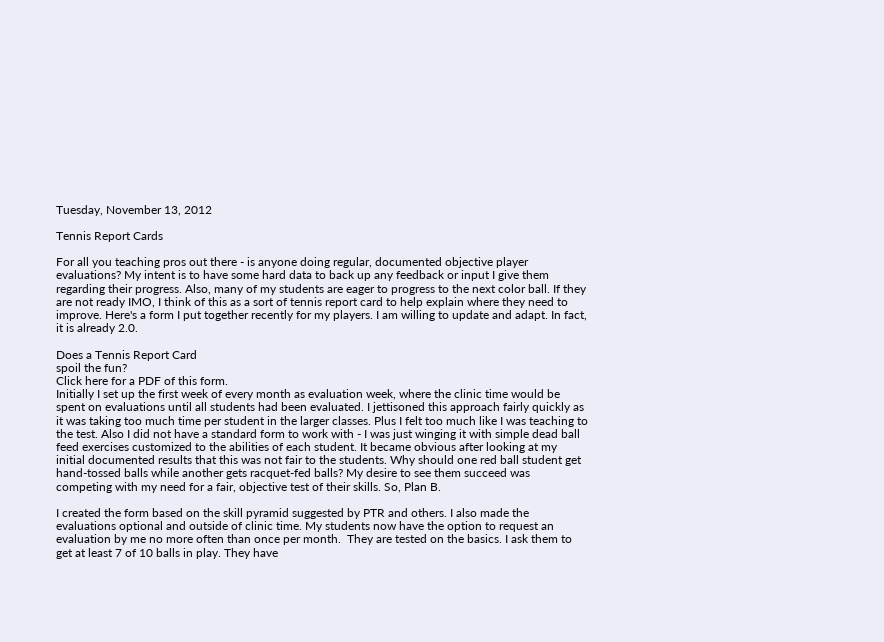Tuesday, November 13, 2012

Tennis Report Cards

For all you teaching pros out there - is anyone doing regular, documented objective player evaluations? My intent is to have some hard data to back up any feedback or input I give them regarding their progress. Also, many of my students are eager to progress to the next color ball. If they are not ready IMO, I think of this as a sort of tennis report card to help explain where they need to improve. Here's a form I put together recently for my players. I am willing to update and adapt. In fact, it is already 2.0.

Does a Tennis Report Card
spoil the fun?
Click here for a PDF of this form.
Initially I set up the first week of every month as evaluation week, where the clinic time would be spent on evaluations until all students had been evaluated. I jettisoned this approach fairly quickly as it was taking too much time per student in the larger classes. Plus I felt too much like I was teaching to the test. Also I did not have a standard form to work with - I was just winging it with simple dead ball feed exercises customized to the abilities of each student. It became obvious after looking at my initial documented results that this was not fair to the students. Why should one red ball student get hand-tossed balls while another gets racquet-fed balls? My desire to see them succeed was competing with my need for a fair, objective test of their skills. So, Plan B.

I created the form based on the skill pyramid suggested by PTR and others. I also made the evaluations optional and outside of clinic time. My students now have the option to request an evaluation by me no more often than once per month.  They are tested on the basics. I ask them to get at least 7 of 10 balls in play. They have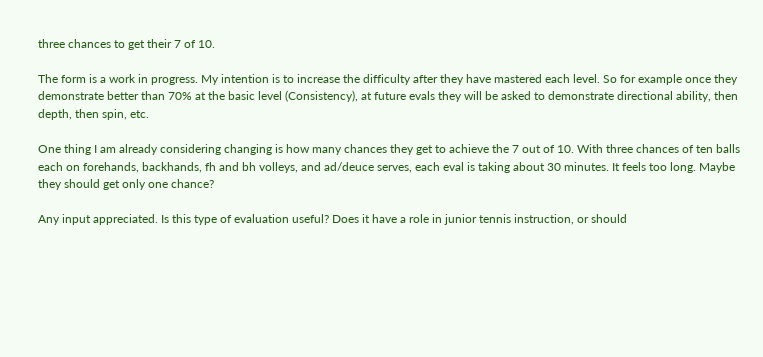three chances to get their 7 of 10.

The form is a work in progress. My intention is to increase the difficulty after they have mastered each level. So for example once they demonstrate better than 70% at the basic level (Consistency), at future evals they will be asked to demonstrate directional ability, then depth, then spin, etc.

One thing I am already considering changing is how many chances they get to achieve the 7 out of 10. With three chances of ten balls each on forehands, backhands, fh and bh volleys, and ad/deuce serves, each eval is taking about 30 minutes. It feels too long. Maybe they should get only one chance?

Any input appreciated. Is this type of evaluation useful? Does it have a role in junior tennis instruction, or should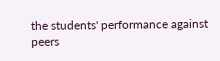the students' performance against peers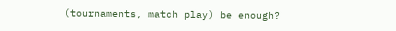(tournaments, match play) be enough?